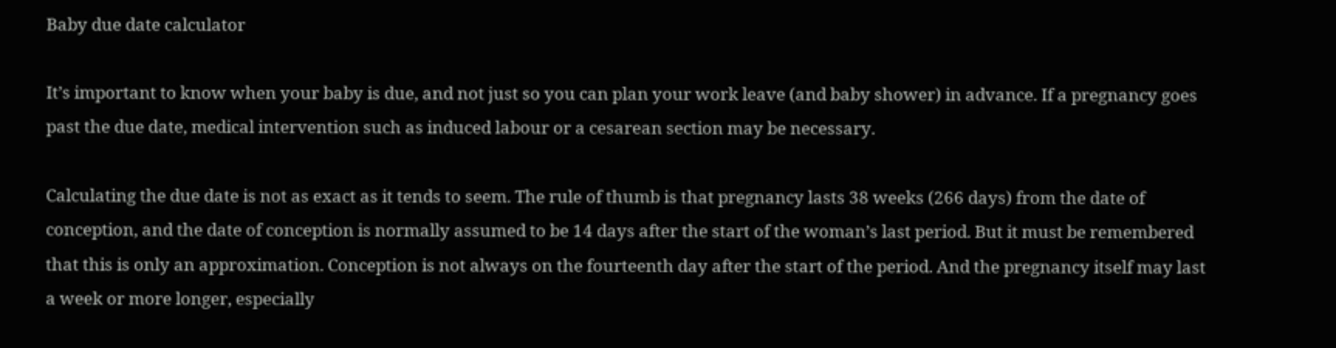Baby due date calculator

It’s important to know when your baby is due, and not just so you can plan your work leave (and baby shower) in advance. If a pregnancy goes past the due date, medical intervention such as induced labour or a cesarean section may be necessary.

Calculating the due date is not as exact as it tends to seem. The rule of thumb is that pregnancy lasts 38 weeks (266 days) from the date of conception, and the date of conception is normally assumed to be 14 days after the start of the woman’s last period. But it must be remembered that this is only an approximation. Conception is not always on the fourteenth day after the start of the period. And the pregnancy itself may last a week or more longer, especially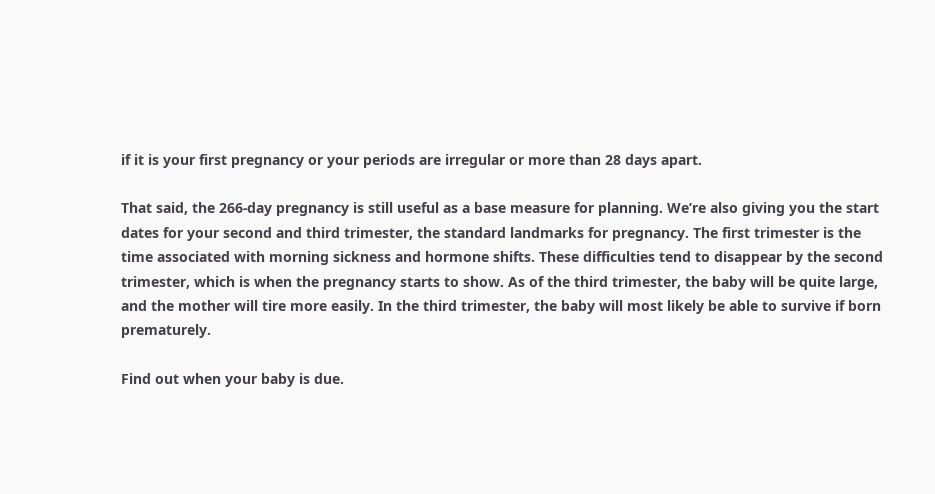if it is your first pregnancy or your periods are irregular or more than 28 days apart.

That said, the 266-day pregnancy is still useful as a base measure for planning. We’re also giving you the start dates for your second and third trimester, the standard landmarks for pregnancy. The first trimester is the time associated with morning sickness and hormone shifts. These difficulties tend to disappear by the second trimester, which is when the pregnancy starts to show. As of the third trimester, the baby will be quite large, and the mother will tire more easily. In the third trimester, the baby will most likely be able to survive if born prematurely.

Find out when your baby is due.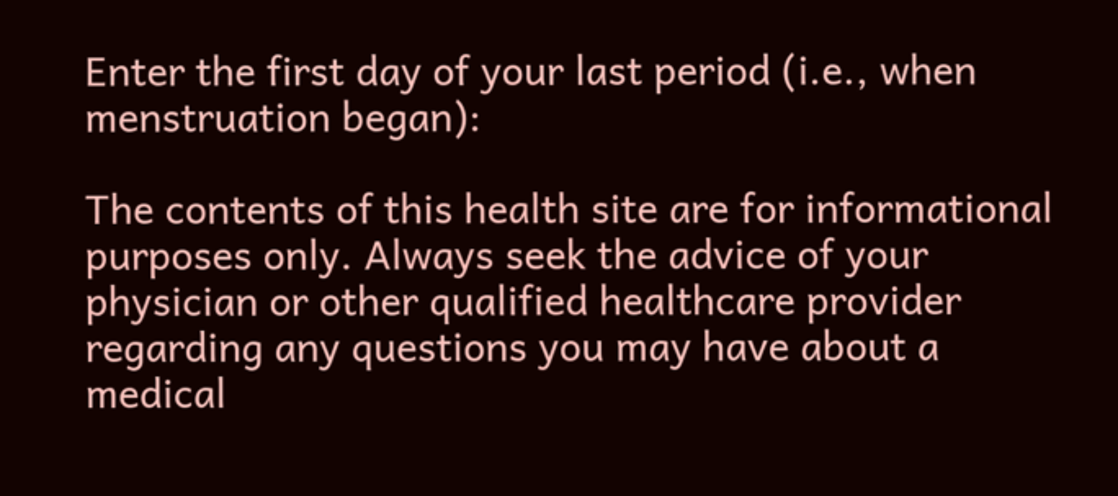Enter the first day of your last period (i.e., when menstruation began):

The contents of this health site are for informational purposes only. Always seek the advice of your physician or other qualified healthcare provider regarding any questions you may have about a medical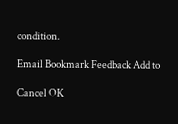condition.

Email Bookmark Feedback Add to

Cancel OK